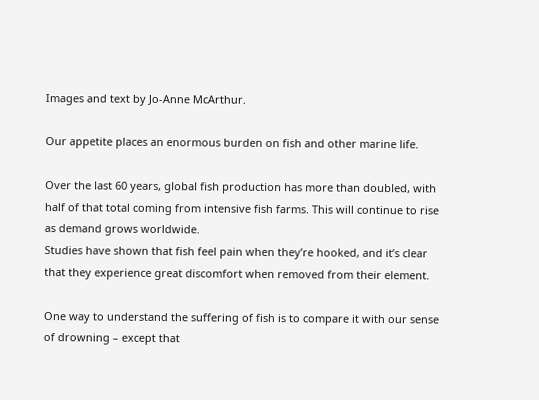Images and text by Jo-Anne McArthur.

Our appetite places an enormous burden on fish and other marine life.

Over the last 60 years, global fish production has more than doubled, with half of that total coming from intensive fish farms. This will continue to rise as demand grows worldwide.
Studies have shown that fish feel pain when they’re hooked, and it’s clear that they experience great discomfort when removed from their element.

One way to understand the suffering of fish is to compare it with our sense of drowning – except that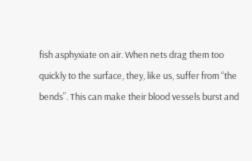fish asphyxiate on air. When nets drag them too quickly to the surface, they, like us, suffer from “the bends”. This can make their blood vessels burst and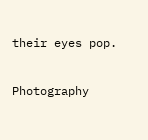their eyes pop.

Photography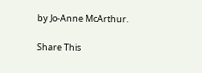by Jo-Anne McArthur.

Share This